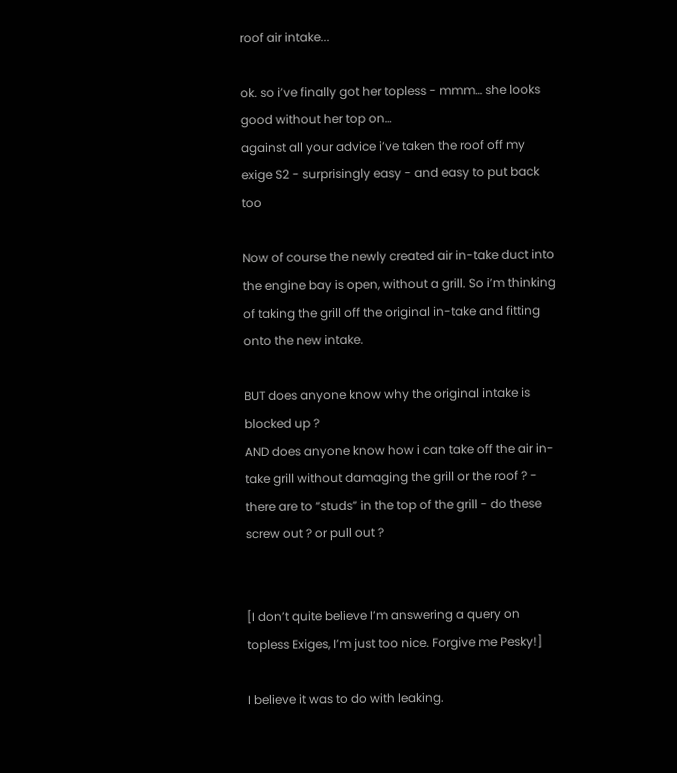roof air intake...

ok. so i’ve finally got her topless - mmm… she looks good without her top on…
against all your advice i’ve taken the roof off my exige S2 - surprisingly easy - and easy to put back too

Now of course the newly created air in-take duct into the engine bay is open, without a grill. So i’m thinking of taking the grill off the original in-take and fitting onto the new intake.

BUT does anyone know why the original intake is blocked up ?
AND does anyone know how i can take off the air in-take grill without damaging the grill or the roof ? - there are to “studs” in the top of the grill - do these screw out ? or pull out ?


[I don’t quite believe I’m answering a query on topless Exiges, I’m just too nice. Forgive me Pesky!]

I believe it was to do with leaking.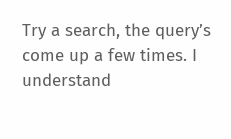Try a search, the query’s come up a few times. I understand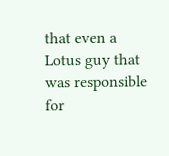that even a Lotus guy that was responsible for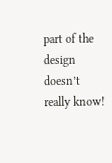part of the design doesn’t really know!